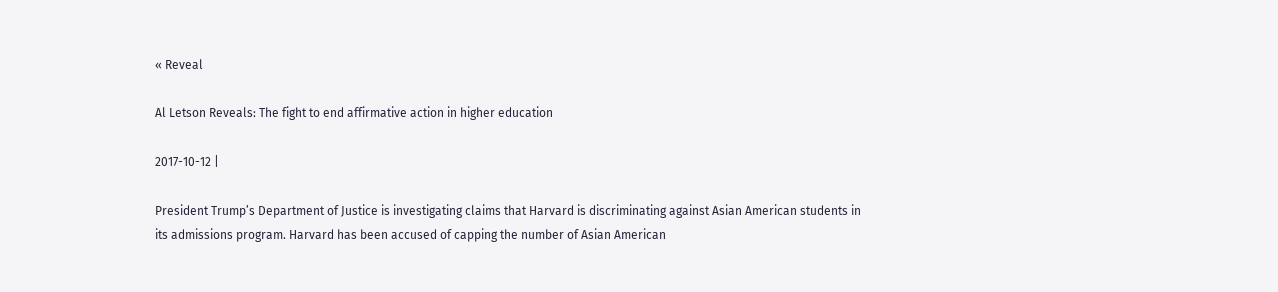« Reveal

Al Letson Reveals: The fight to end affirmative action in higher education

2017-10-12 |

President Trump’s Department of Justice is investigating claims that Harvard is discriminating against Asian American students in its admissions program. Harvard has been accused of capping the number of Asian American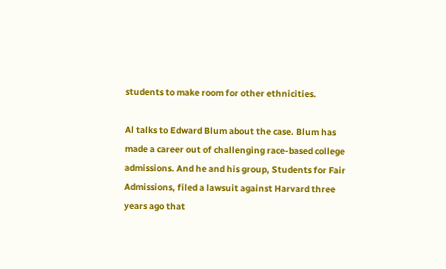students to make room for other ethnicities.

Al talks to Edward Blum about the case. Blum has made a career out of challenging race-based college admissions. And he and his group, Students for Fair Admissions, filed a lawsuit against Harvard three years ago that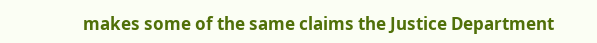makes some of the same claims the Justice Department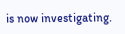is now investigating.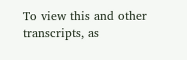To view this and other transcripts, as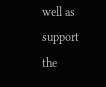well as support the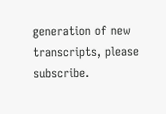generation of new transcripts, please subscribe.